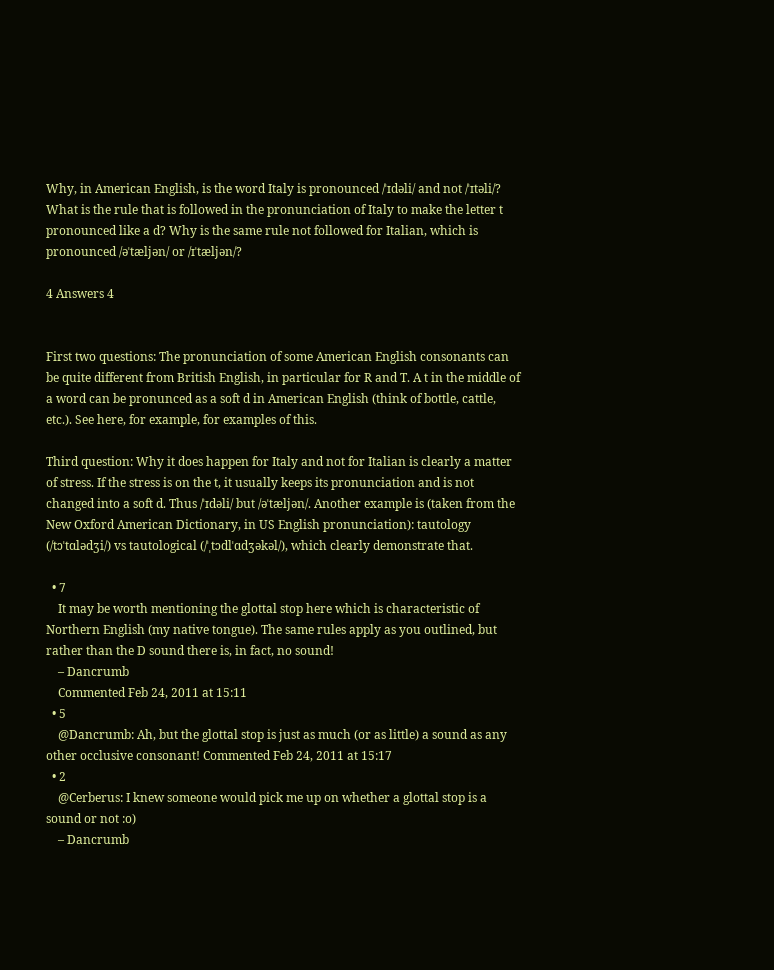Why, in American English, is the word Italy is pronounced /ˈɪdəli/ and not /ˈɪtəli/?
What is the rule that is followed in the pronunciation of Italy to make the letter t pronounced like a d? Why is the same rule not followed for Italian, which is pronounced /əˈtæljən/ or /ɪˈtæljən/?

4 Answers 4


First two questions: The pronunciation of some American English consonants can be quite different from British English, in particular for R and T. A t in the middle of a word can be pronunced as a soft d in American English (think of bottle, cattle, etc.). See here, for example, for examples of this.

Third question: Why it does happen for Italy and not for Italian is clearly a matter of stress. If the stress is on the t, it usually keeps its pronunciation and is not changed into a soft d. Thus /ˈɪdəli/ but /əˈtæljən/. Another example is (taken from the New Oxford American Dictionary, in US English pronunciation): tautology (/tɔˈtɑlədʒi/) vs tautological (/ˈˌtɔdlˈɑdʒəkəl/), which clearly demonstrate that.

  • 7
    It may be worth mentioning the glottal stop here which is characteristic of Northern English (my native tongue). The same rules apply as you outlined, but rather than the D sound there is, in fact, no sound!
    – Dancrumb
    Commented Feb 24, 2011 at 15:11
  • 5
    @Dancrumb: Ah, but the glottal stop is just as much (or as little) a sound as any other occlusive consonant! Commented Feb 24, 2011 at 15:17
  • 2
    @Cerberus: I knew someone would pick me up on whether a glottal stop is a sound or not :o)
    – Dancrumb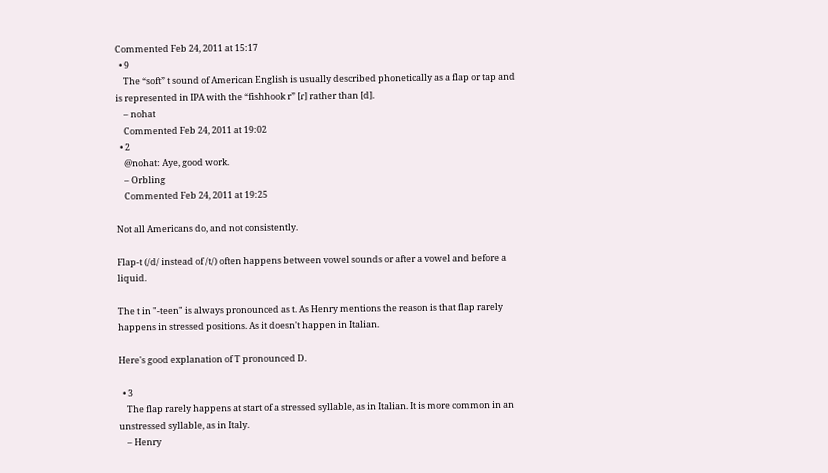Commented Feb 24, 2011 at 15:17
  • 9
    The “soft” t sound of American English is usually described phonetically as a flap or tap and is represented in IPA with the “fishhook r” [ɾ] rather than [d].
    – nohat
    Commented Feb 24, 2011 at 19:02
  • 2
    @nohat: Aye, good work.
    – Orbling
    Commented Feb 24, 2011 at 19:25

Not all Americans do, and not consistently.

Flap-t (/d/ instead of /t/) often happens between vowel sounds or after a vowel and before a liquid.

The t in "-teen" is always pronounced as t. As Henry mentions the reason is that flap rarely happens in stressed positions. As it doesn't happen in Italian.

Here's good explanation of T pronounced D.

  • 3
    The flap rarely happens at start of a stressed syllable, as in Italian. It is more common in an unstressed syllable, as in Italy.
    – Henry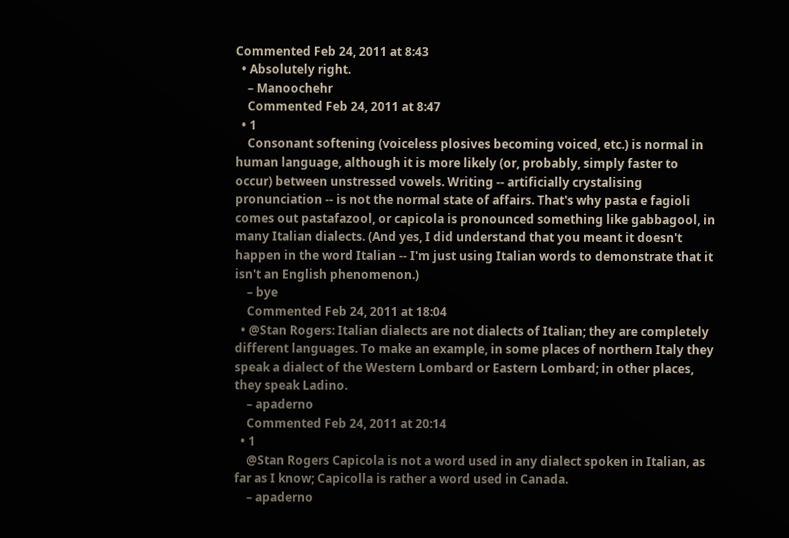Commented Feb 24, 2011 at 8:43
  • Absolutely right.
    – Manoochehr
    Commented Feb 24, 2011 at 8:47
  • 1
    Consonant softening (voiceless plosives becoming voiced, etc.) is normal in human language, although it is more likely (or, probably, simply faster to occur) between unstressed vowels. Writing -- artificially crystalising pronunciation -- is not the normal state of affairs. That's why pasta e fagioli comes out pastafazool, or capicola is pronounced something like gabbagool, in many Italian dialects. (And yes, I did understand that you meant it doesn't happen in the word Italian -- I'm just using Italian words to demonstrate that it isn't an English phenomenon.)
    – bye
    Commented Feb 24, 2011 at 18:04
  • @Stan Rogers: Italian dialects are not dialects of Italian; they are completely different languages. To make an example, in some places of northern Italy they speak a dialect of the Western Lombard or Eastern Lombard; in other places, they speak Ladino.
    – apaderno
    Commented Feb 24, 2011 at 20:14
  • 1
    @Stan Rogers Capicola is not a word used in any dialect spoken in Italian, as far as I know; Capicolla is rather a word used in Canada.
    – apaderno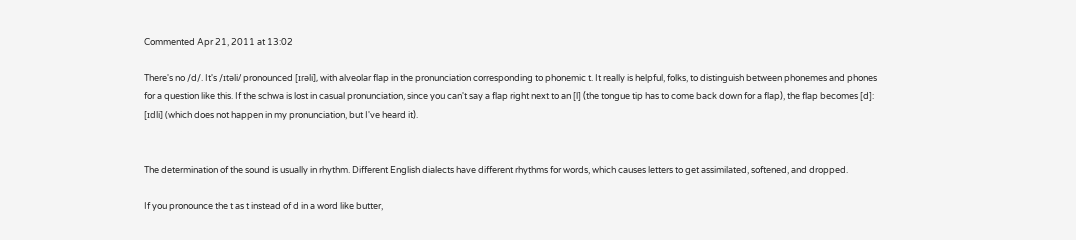Commented Apr 21, 2011 at 13:02

There's no /d/. It's /ɪtəli/ pronounced [ɪɾəli], with alveolar flap in the pronunciation corresponding to phonemic t. It really is helpful, folks, to distinguish between phonemes and phones for a question like this. If the schwa is lost in casual pronunciation, since you can't say a flap right next to an [l] (the tongue tip has to come back down for a flap), the flap becomes [d]: [ɪdli] (which does not happen in my pronunciation, but I've heard it).


The determination of the sound is usually in rhythm. Different English dialects have different rhythms for words, which causes letters to get assimilated, softened, and dropped.

If you pronounce the t as t instead of d in a word like butter,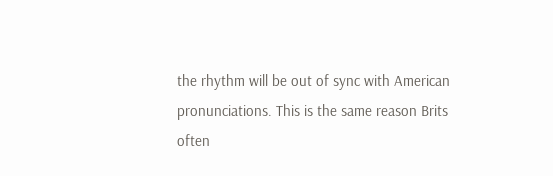the rhythm will be out of sync with American pronunciations. This is the same reason Brits often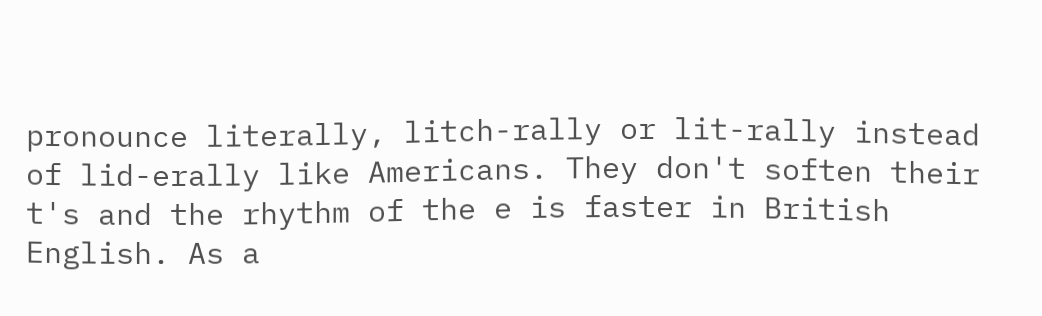pronounce literally, litch-rally or lit-rally instead of lid-erally like Americans. They don't soften their t's and the rhythm of the e is faster in British English. As a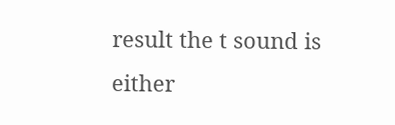result the t sound is either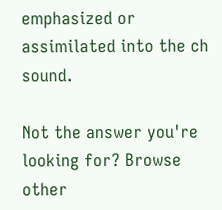emphasized or assimilated into the ch sound.

Not the answer you're looking for? Browse other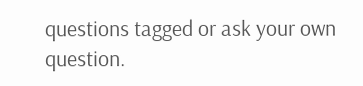questions tagged or ask your own question.